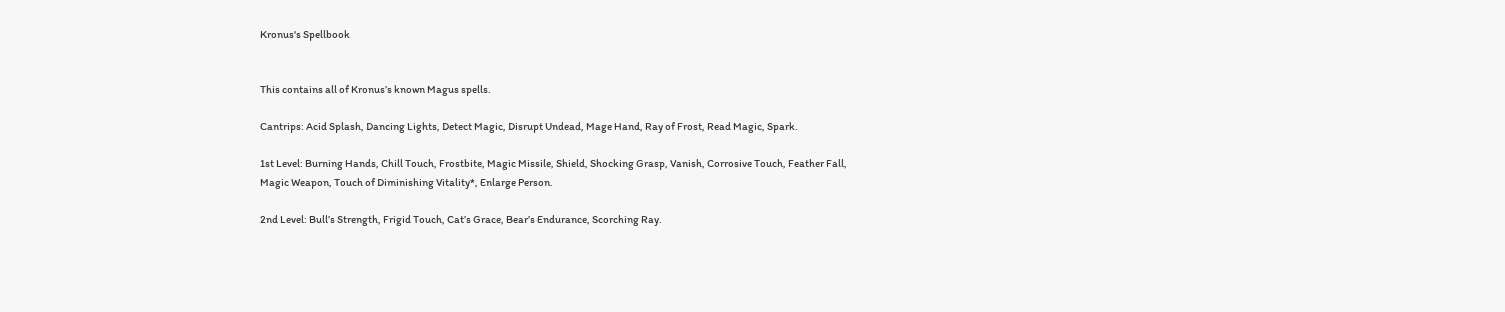Kronus's Spellbook


This contains all of Kronus’s known Magus spells.

Cantrips: Acid Splash, Dancing Lights, Detect Magic, Disrupt Undead, Mage Hand, Ray of Frost, Read Magic, Spark.

1st Level: Burning Hands, Chill Touch, Frostbite, Magic Missile, Shield, Shocking Grasp, Vanish, Corrosive Touch, Feather Fall, Magic Weapon, Touch of Diminishing Vitality*, Enlarge Person.

2nd Level: Bull’s Strength, Frigid Touch, Cat’s Grace, Bear’s Endurance, Scorching Ray.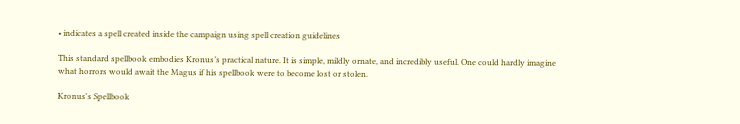• indicates a spell created inside the campaign using spell creation guidelines

This standard spellbook embodies Kronus’s practical nature. It is simple, mildly ornate, and incredibly useful. One could hardly imagine what horrors would await the Magus if his spellbook were to become lost or stolen.

Kronus's Spellbook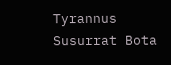Tyrannus Susurrat Bota